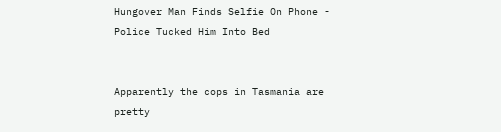Hungover Man Finds Selfie On Phone - Police Tucked Him Into Bed


Apparently the cops in Tasmania are pretty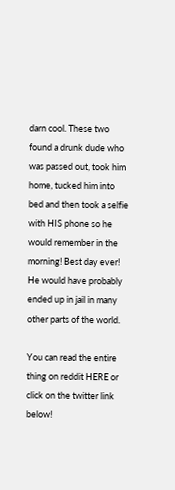darn cool. These two found a drunk dude who was passed out, took him home, tucked him into bed and then took a selfie with HIS phone so he would remember in the morning! Best day ever! He would have probably ended up in jail in many other parts of the world.

You can read the entire thing on reddit HERE or click on the twitter link below!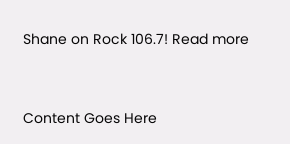Shane on Rock 106.7! Read more


Content Goes Here